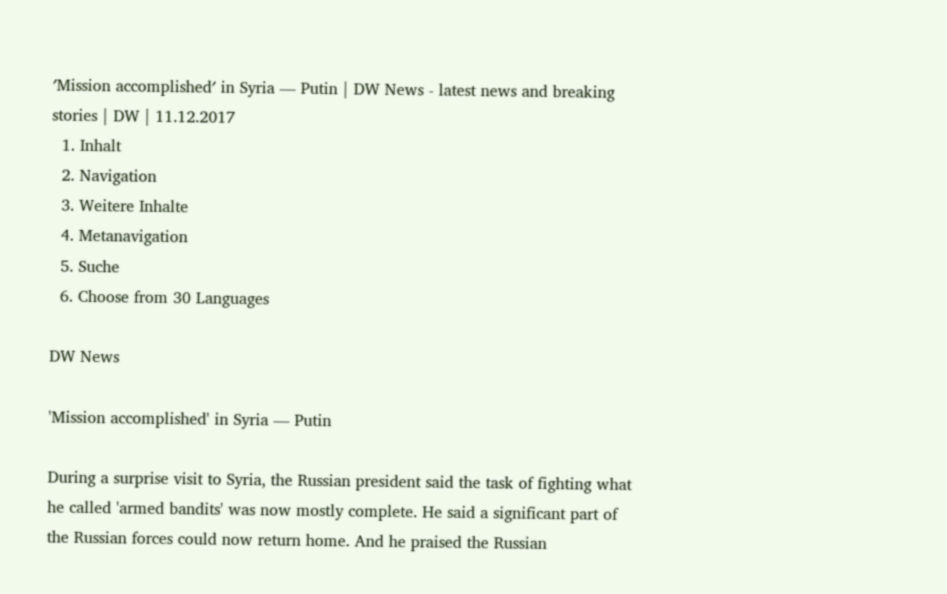′Mission accomplished′ in Syria — Putin | DW News - latest news and breaking stories | DW | 11.12.2017
  1. Inhalt
  2. Navigation
  3. Weitere Inhalte
  4. Metanavigation
  5. Suche
  6. Choose from 30 Languages

DW News

'Mission accomplished' in Syria — Putin

During a surprise visit to Syria, the Russian president said the task of fighting what he called 'armed bandits' was now mostly complete. He said a significant part of the Russian forces could now return home. And he praised the Russian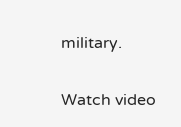military.

Watch video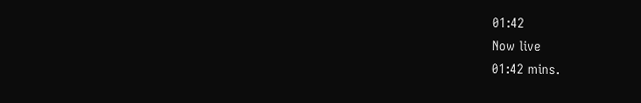01:42
Now live
01:42 mins.